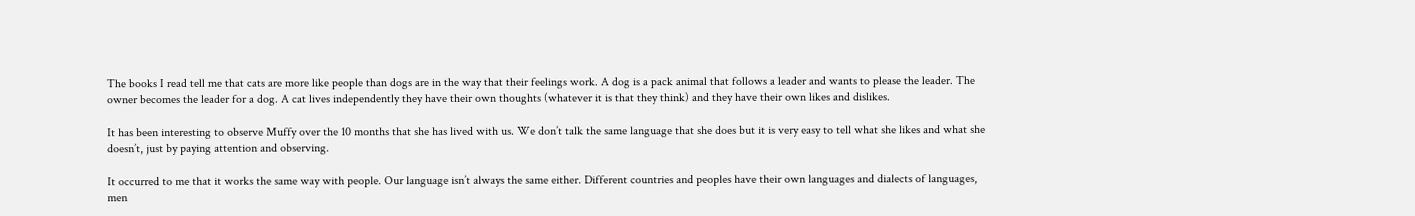The books I read tell me that cats are more like people than dogs are in the way that their feelings work. A dog is a pack animal that follows a leader and wants to please the leader. The owner becomes the leader for a dog. A cat lives independently they have their own thoughts (whatever it is that they think) and they have their own likes and dislikes.

It has been interesting to observe Muffy over the 10 months that she has lived with us. We don’t talk the same language that she does but it is very easy to tell what she likes and what she doesn’t, just by paying attention and observing.

It occurred to me that it works the same way with people. Our language isn’t always the same either. Different countries and peoples have their own languages and dialects of languages, men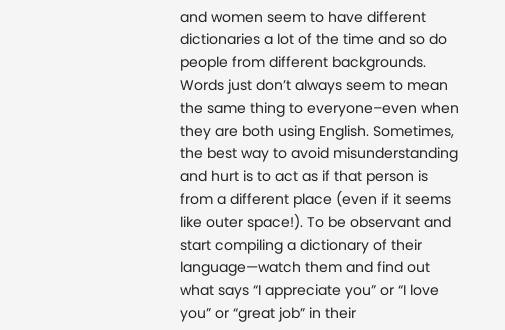and women seem to have different dictionaries a lot of the time and so do people from different backgrounds. Words just don’t always seem to mean the same thing to everyone–even when they are both using English. Sometimes, the best way to avoid misunderstanding and hurt is to act as if that person is from a different place (even if it seems like outer space!). To be observant and start compiling a dictionary of their language—watch them and find out what says “I appreciate you” or “I love you” or “great job” in their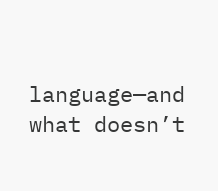language—and what doesn’t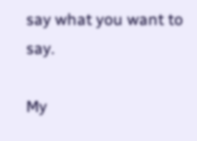say what you want to say.

My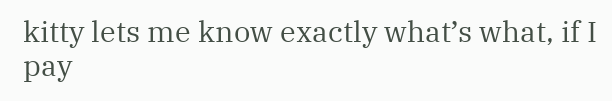kitty lets me know exactly what’s what, if I pay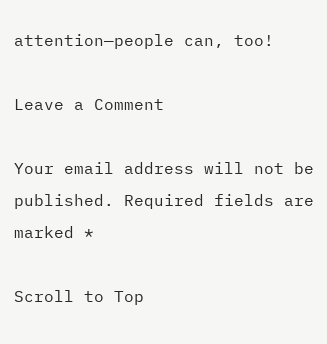attention—people can, too!

Leave a Comment

Your email address will not be published. Required fields are marked *

Scroll to Top